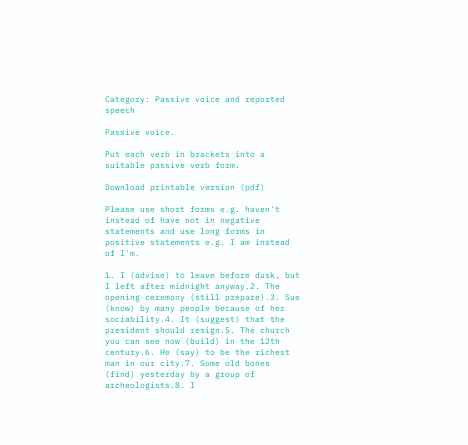Category: Passive voice and reported speech

Passive voice.

Put each verb in brackets into a suitable passive verb form.

Download printable version (pdf)

Please use short forms e.g. haven't instead of have not in negative statements and use long forms in positive statements e.g. I am instead of I'm.

1. I (advise) to leave before dusk, but I left after midnight anyway.2. The opening ceremony (still prepare).3. Sue (know) by many people because of her sociability.4. It (suggest) that the president should resign.5. The church you can see now (build) in the 12th century.6. He (say) to be the richest man in our city.7. Some old bones (find) yesterday by a group of archeologists.8. I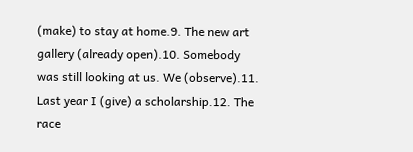(make) to stay at home.9. The new art gallery (already open).10. Somebody was still looking at us. We (observe).11. Last year I (give) a scholarship.12. The race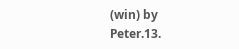(win) by Peter.13.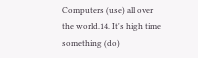Computers (use) all over the world.14. It's high time something (do)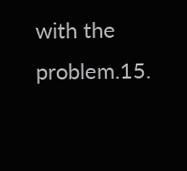with the problem.15.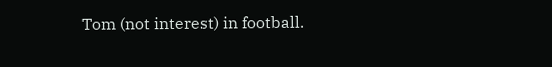Tom (not interest) in football.